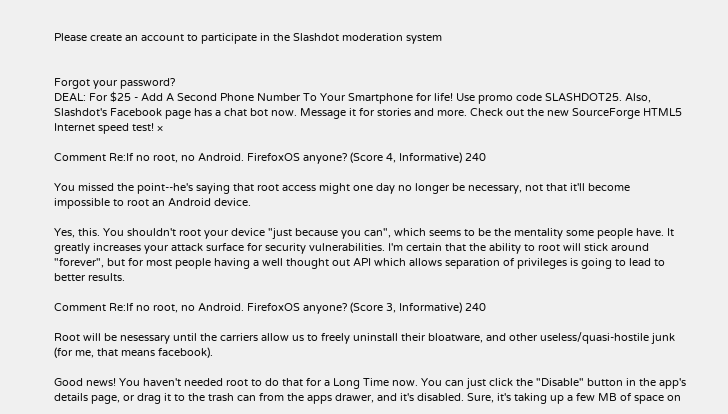Please create an account to participate in the Slashdot moderation system


Forgot your password?
DEAL: For $25 - Add A Second Phone Number To Your Smartphone for life! Use promo code SLASHDOT25. Also, Slashdot's Facebook page has a chat bot now. Message it for stories and more. Check out the new SourceForge HTML5 Internet speed test! ×

Comment Re:If no root, no Android. FirefoxOS anyone? (Score 4, Informative) 240

You missed the point--he's saying that root access might one day no longer be necessary, not that it'll become impossible to root an Android device.

Yes, this. You shouldn't root your device "just because you can", which seems to be the mentality some people have. It greatly increases your attack surface for security vulnerabilities. I'm certain that the ability to root will stick around "forever", but for most people having a well thought out API which allows separation of privileges is going to lead to better results.

Comment Re:If no root, no Android. FirefoxOS anyone? (Score 3, Informative) 240

Root will be nesessary until the carriers allow us to freely uninstall their bloatware, and other useless/quasi-hostile junk (for me, that means facebook).

Good news! You haven't needed root to do that for a Long Time now. You can just click the "Disable" button in the app's details page, or drag it to the trash can from the apps drawer, and it's disabled. Sure, it's taking up a few MB of space on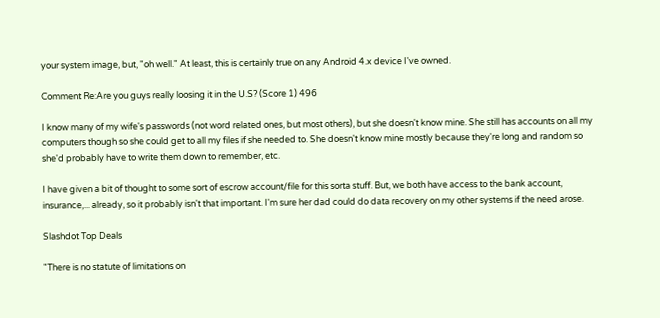your system image, but, "oh well." At least, this is certainly true on any Android 4.x device I've owned.

Comment Re:Are you guys really loosing it in the U.S? (Score 1) 496

I know many of my wife's passwords (not word related ones, but most others), but she doesn't know mine. She still has accounts on all my computers though so she could get to all my files if she needed to. She doesn't know mine mostly because they're long and random so she'd probably have to write them down to remember, etc.

I have given a bit of thought to some sort of escrow account/file for this sorta stuff. But, we both have access to the bank account, insurance,... already, so it probably isn't that important. I'm sure her dad could do data recovery on my other systems if the need arose.

Slashdot Top Deals

"There is no statute of limitations on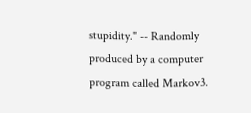stupidity." -- Randomly produced by a computer program called Markov3.